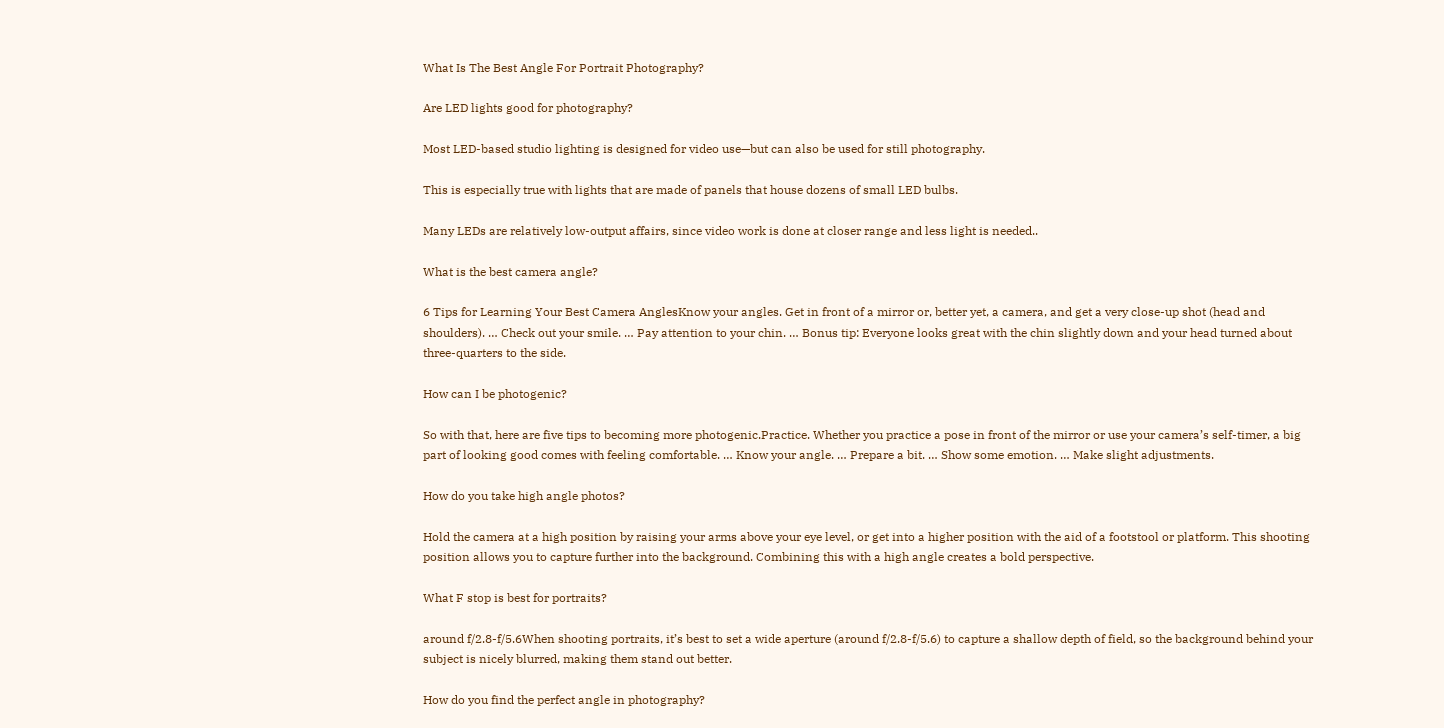What Is The Best Angle For Portrait Photography?

Are LED lights good for photography?

Most LED-based studio lighting is designed for video use—but can also be used for still photography.

This is especially true with lights that are made of panels that house dozens of small LED bulbs.

Many LEDs are relatively low-output affairs, since video work is done at closer range and less light is needed..

What is the best camera angle?

6 Tips for Learning Your Best Camera AnglesKnow your angles. Get in front of a mirror or, better yet, a camera, and get a very close-up shot (head and shoulders). … Check out your smile. … Pay attention to your chin. … Bonus tip: Everyone looks great with the chin slightly down and your head turned about three-quarters to the side.

How can I be photogenic?

So with that, here are five tips to becoming more photogenic.Practice. Whether you practice a pose in front of the mirror or use your camera’s self-timer, a big part of looking good comes with feeling comfortable. … Know your angle. … Prepare a bit. … Show some emotion. … Make slight adjustments.

How do you take high angle photos?

Hold the camera at a high position by raising your arms above your eye level, or get into a higher position with the aid of a footstool or platform. This shooting position allows you to capture further into the background. Combining this with a high angle creates a bold perspective.

What F stop is best for portraits?

around f/2.8-f/5.6When shooting portraits, it’s best to set a wide aperture (around f/2.8-f/5.6) to capture a shallow depth of field, so the background behind your subject is nicely blurred, making them stand out better.

How do you find the perfect angle in photography?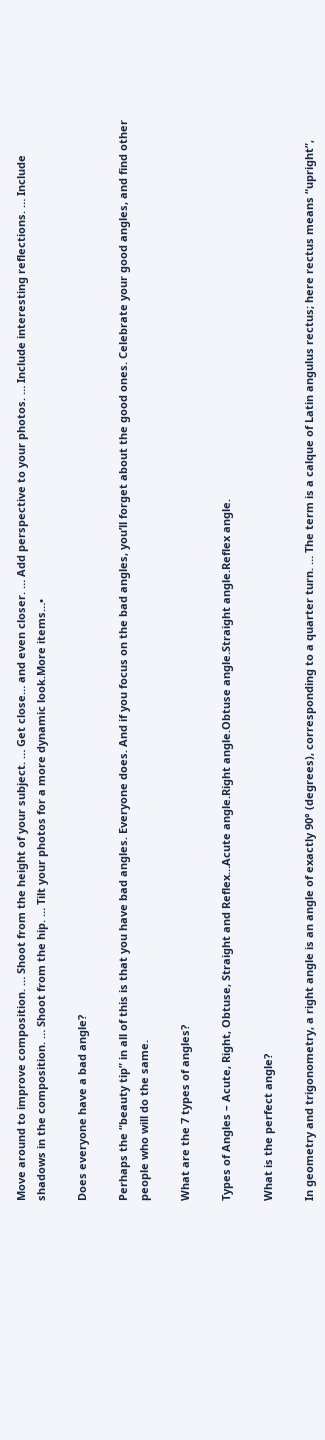Move around to improve composition. … Shoot from the height of your subject. … Get close… and even closer. … Add perspective to your photos. … Include interesting reflections. … Include shadows in the composition. … Shoot from the hip. … Tilt your photos for a more dynamic look.More items…•

Does everyone have a bad angle?

Perhaps the “beauty tip” in all of this is that you have bad angles. Everyone does. And if you focus on the bad angles, you’ll forget about the good ones. Celebrate your good angles, and find other people who will do the same.

What are the 7 types of angles?

Types of Angles – Acute, Right, Obtuse, Straight and Reflex…Acute angle.Right angle.Obtuse angle.Straight angle.Reflex angle.

What is the perfect angle?

In geometry and trigonometry, a right angle is an angle of exactly 90° (degrees), corresponding to a quarter turn. … The term is a calque of Latin angulus rectus; here rectus means “upright”,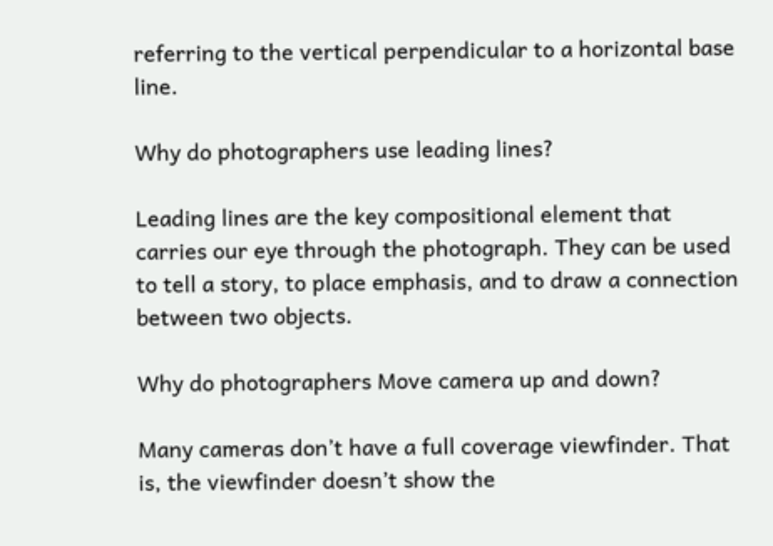referring to the vertical perpendicular to a horizontal base line.

Why do photographers use leading lines?

Leading lines are the key compositional element that carries our eye through the photograph. They can be used to tell a story, to place emphasis, and to draw a connection between two objects.

Why do photographers Move camera up and down?

Many cameras don’t have a full coverage viewfinder. That is, the viewfinder doesn’t show the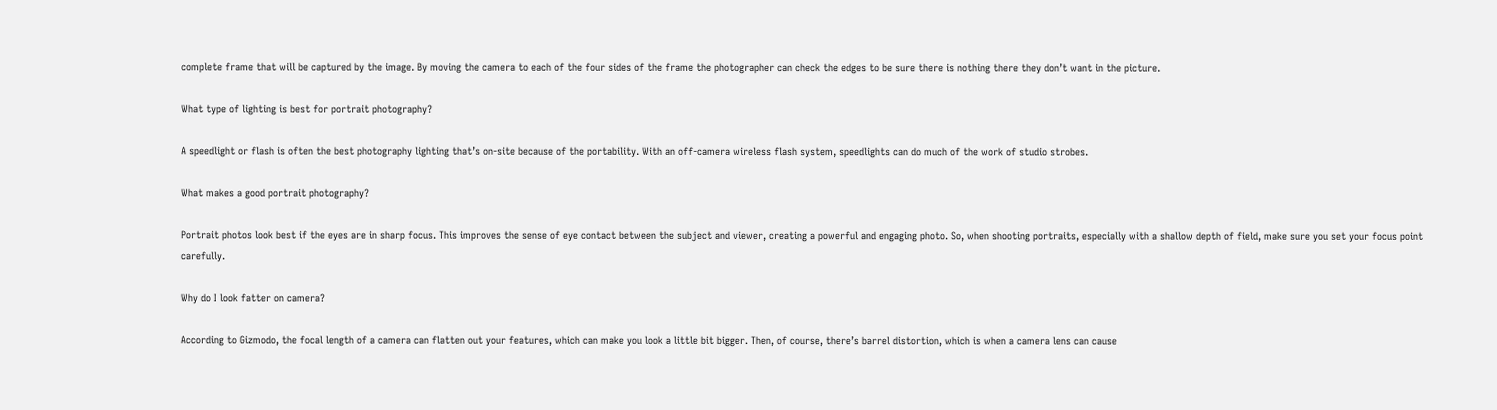complete frame that will be captured by the image. By moving the camera to each of the four sides of the frame the photographer can check the edges to be sure there is nothing there they don’t want in the picture.

What type of lighting is best for portrait photography?

A speedlight or flash is often the best photography lighting that’s on-site because of the portability. With an off-camera wireless flash system, speedlights can do much of the work of studio strobes.

What makes a good portrait photography?

Portrait photos look best if the eyes are in sharp focus. This improves the sense of eye contact between the subject and viewer, creating a powerful and engaging photo. So, when shooting portraits, especially with a shallow depth of field, make sure you set your focus point carefully.

Why do I look fatter on camera?

According to Gizmodo, the focal length of a camera can flatten out your features, which can make you look a little bit bigger. Then, of course, there’s barrel distortion, which is when a camera lens can cause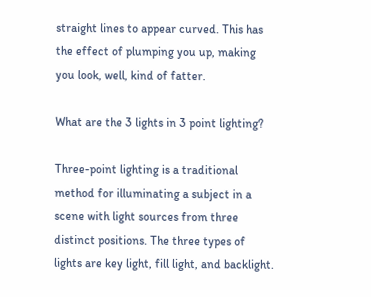straight lines to appear curved. This has the effect of plumping you up, making you look, well, kind of fatter.

What are the 3 lights in 3 point lighting?

Three-point lighting is a traditional method for illuminating a subject in a scene with light sources from three distinct positions. The three types of lights are key light, fill light, and backlight.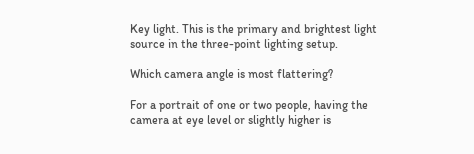Key light. This is the primary and brightest light source in the three-point lighting setup.

Which camera angle is most flattering?

For a portrait of one or two people, having the camera at eye level or slightly higher is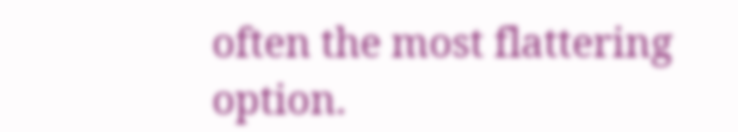often the most flattering option.